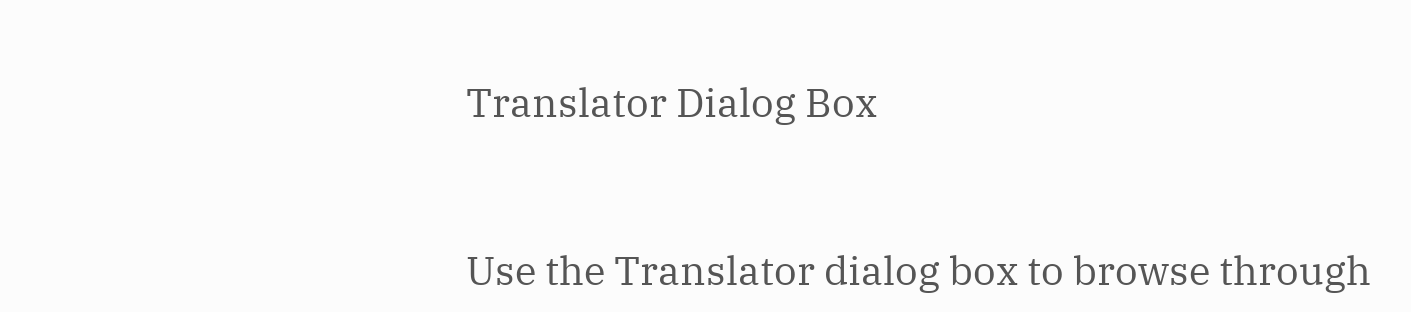Translator Dialog Box


Use the Translator dialog box to browse through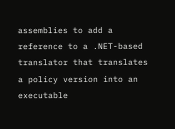assemblies to add a reference to a .NET-based translator that translates a policy version into an executable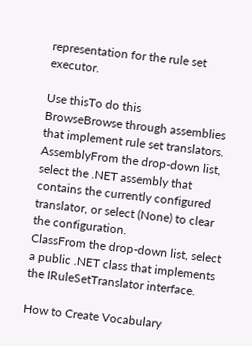representation for the rule set executor.

Use thisTo do this
BrowseBrowse through assemblies that implement rule set translators.
AssemblyFrom the drop-down list, select the .NET assembly that contains the currently configured translator, or select (None) to clear the configuration.
ClassFrom the drop-down list, select a public .NET class that implements the IRuleSetTranslator interface.

How to Create Vocabulary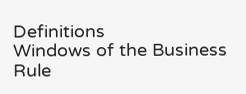Definitions
Windows of the Business Rule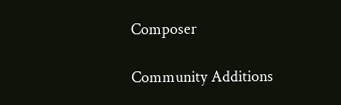Composer

Community Additions